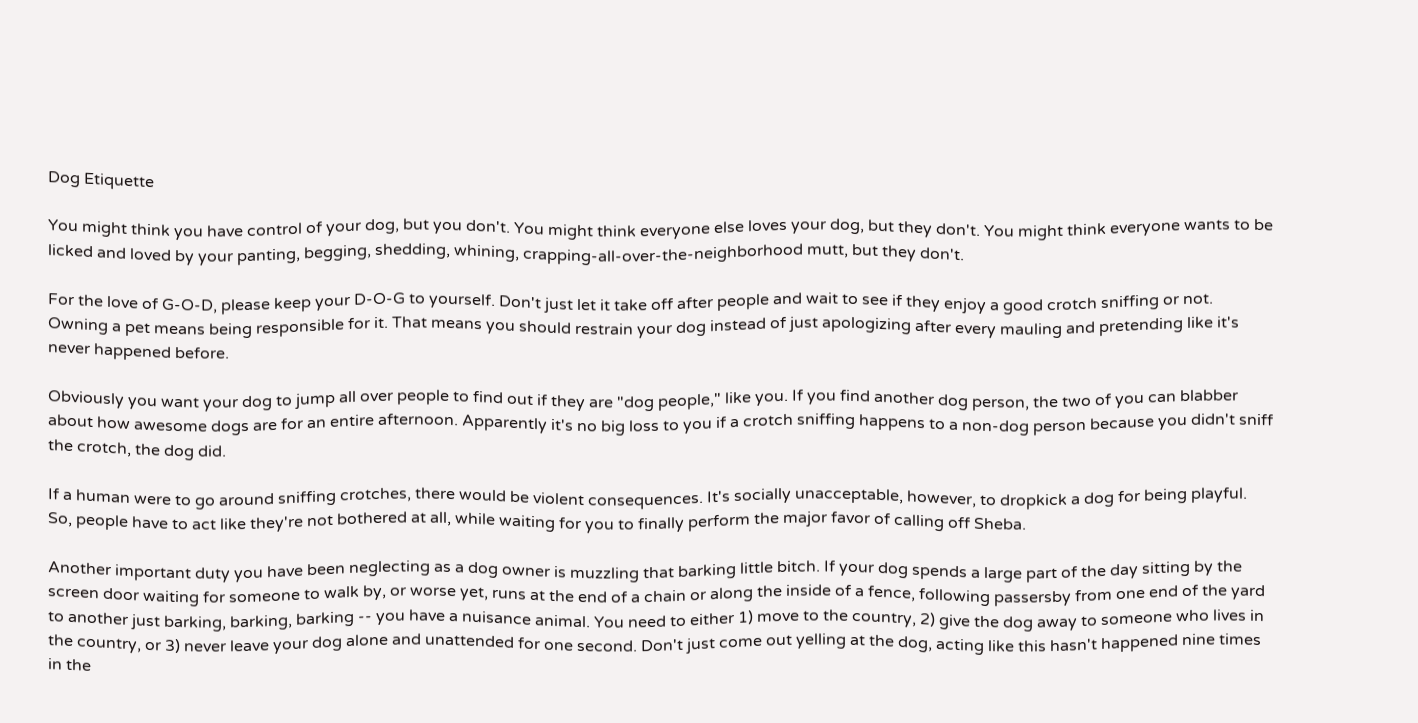Dog Etiquette

You might think you have control of your dog, but you don't. You might think everyone else loves your dog, but they don't. You might think everyone wants to be licked and loved by your panting, begging, shedding, whining, crapping-all-over-the-neighborhood mutt, but they don't.

For the love of G-O-D, please keep your D-O-G to yourself. Don't just let it take off after people and wait to see if they enjoy a good crotch sniffing or not. Owning a pet means being responsible for it. That means you should restrain your dog instead of just apologizing after every mauling and pretending like it's never happened before.

Obviously you want your dog to jump all over people to find out if they are "dog people," like you. If you find another dog person, the two of you can blabber about how awesome dogs are for an entire afternoon. Apparently it's no big loss to you if a crotch sniffing happens to a non-dog person because you didn't sniff the crotch, the dog did.

If a human were to go around sniffing crotches, there would be violent consequences. It's socially unacceptable, however, to dropkick a dog for being playful. So, people have to act like they're not bothered at all, while waiting for you to finally perform the major favor of calling off Sheba.

Another important duty you have been neglecting as a dog owner is muzzling that barking little bitch. If your dog spends a large part of the day sitting by the screen door waiting for someone to walk by, or worse yet, runs at the end of a chain or along the inside of a fence, following passersby from one end of the yard to another just barking, barking, barking -- you have a nuisance animal. You need to either 1) move to the country, 2) give the dog away to someone who lives in the country, or 3) never leave your dog alone and unattended for one second. Don't just come out yelling at the dog, acting like this hasn't happened nine times in the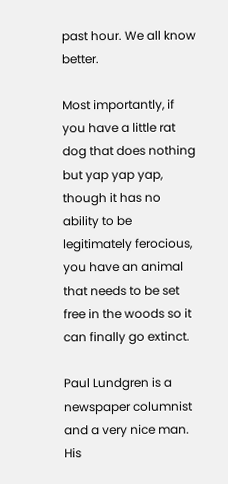past hour. We all know better.

Most importantly, if you have a little rat dog that does nothing but yap yap yap, though it has no ability to be legitimately ferocious, you have an animal that needs to be set free in the woods so it can finally go extinct.

Paul Lundgren is a newspaper columnist and a very nice man. His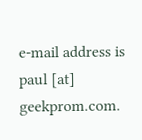e-mail address is paul [at] geekprom.com.